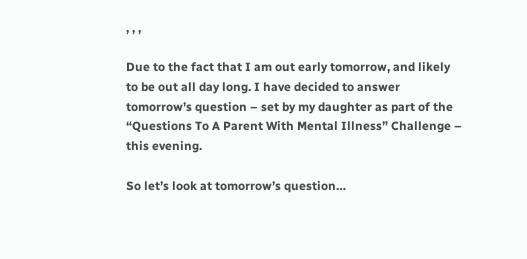, , ,

Due to the fact that I am out early tomorrow, and likely to be out all day long. I have decided to answer tomorrow’s question – set by my daughter as part of the “Questions To A Parent With Mental Illness” Challenge – this evening.

So let’s look at tomorrow’s question…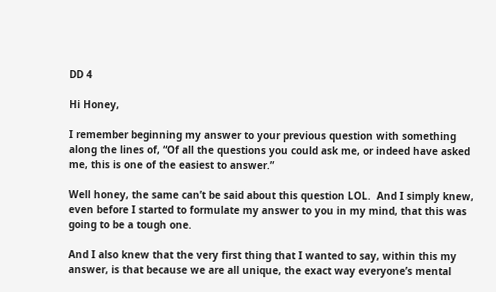DD 4

Hi Honey,

I remember beginning my answer to your previous question with something along the lines of, “Of all the questions you could ask me, or indeed have asked me, this is one of the easiest to answer.”

Well honey, the same can’t be said about this question LOL.  And I simply knew, even before I started to formulate my answer to you in my mind, that this was going to be a tough one.

And I also knew that the very first thing that I wanted to say, within this my answer, is that because we are all unique, the exact way everyone’s mental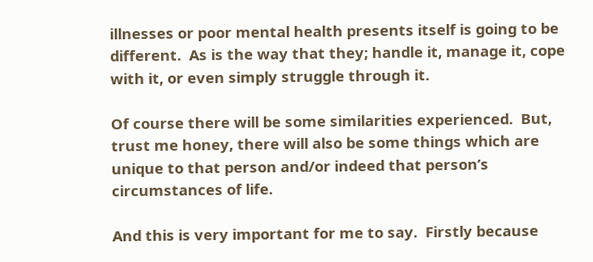illnesses or poor mental health presents itself is going to be different.  As is the way that they; handle it, manage it, cope with it, or even simply struggle through it.

Of course there will be some similarities experienced.  But, trust me honey, there will also be some things which are unique to that person and/or indeed that person’s circumstances of life.

And this is very important for me to say.  Firstly because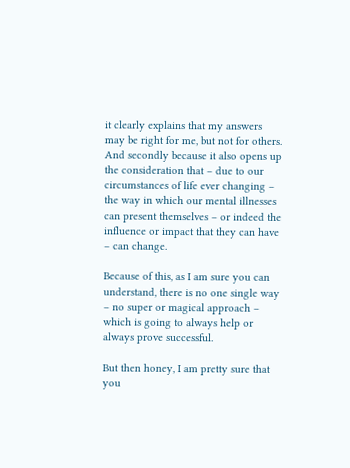it clearly explains that my answers may be right for me, but not for others.  And secondly because it also opens up the consideration that – due to our circumstances of life ever changing – the way in which our mental illnesses can present themselves – or indeed the influence or impact that they can have – can change.

Because of this, as I am sure you can understand, there is no one single way – no super or magical approach – which is going to always help or always prove successful.

But then honey, I am pretty sure that you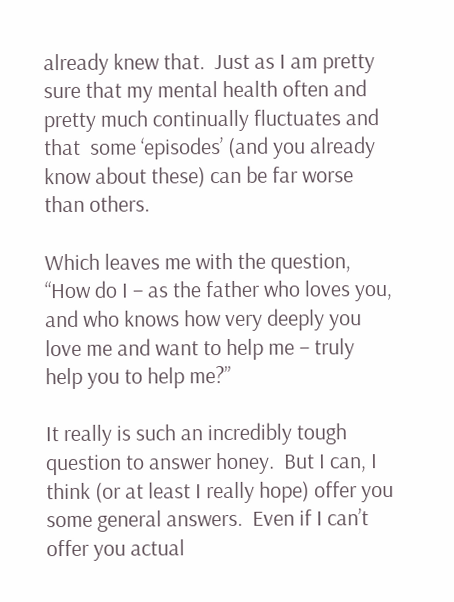already knew that.  Just as I am pretty sure that my mental health often and pretty much continually fluctuates and that  some ‘episodes’ (and you already know about these) can be far worse than others.

Which leaves me with the question, “How do I – as the father who loves you, and who knows how very deeply you love me and want to help me – truly help you to help me?”

It really is such an incredibly tough question to answer honey.  But I can, I think (or at least I really hope) offer you some general answers.  Even if I can’t offer you actual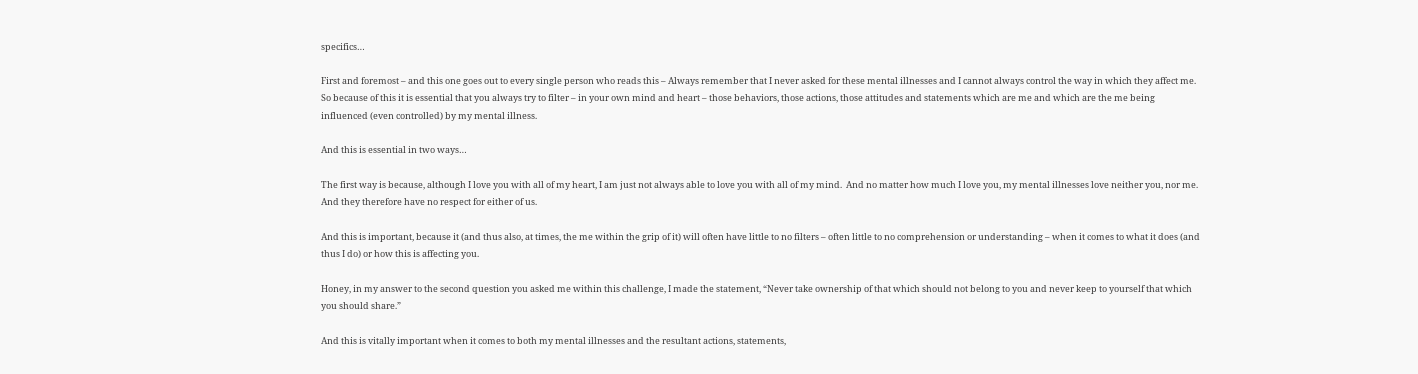specifics…

First and foremost – and this one goes out to every single person who reads this – Always remember that I never asked for these mental illnesses and I cannot always control the way in which they affect me.  So because of this it is essential that you always try to filter – in your own mind and heart – those behaviors, those actions, those attitudes and statements which are me and which are the me being influenced (even controlled) by my mental illness.

And this is essential in two ways…

The first way is because, although I love you with all of my heart, I am just not always able to love you with all of my mind.  And no matter how much I love you, my mental illnesses love neither you, nor me.  And they therefore have no respect for either of us.

And this is important, because it (and thus also, at times, the me within the grip of it) will often have little to no filters – often little to no comprehension or understanding – when it comes to what it does (and thus I do) or how this is affecting you.

Honey, in my answer to the second question you asked me within this challenge, I made the statement, “Never take ownership of that which should not belong to you and never keep to yourself that which you should share.”

And this is vitally important when it comes to both my mental illnesses and the resultant actions, statements,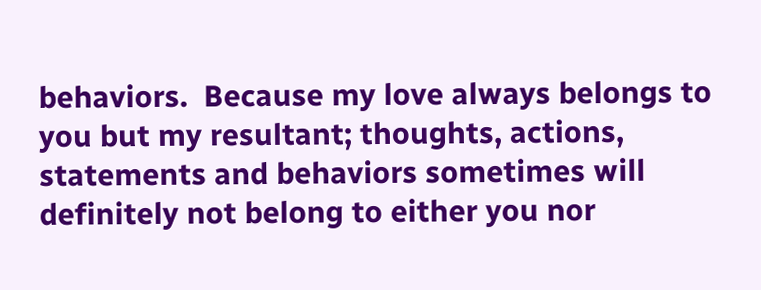behaviors.  Because my love always belongs to you but my resultant; thoughts, actions, statements and behaviors sometimes will definitely not belong to either you nor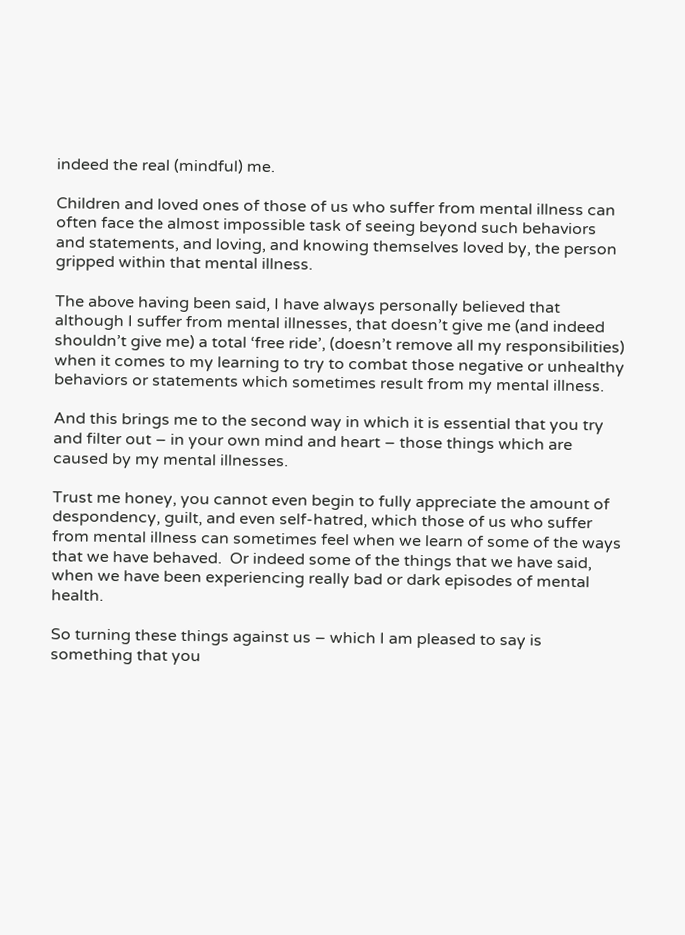indeed the real (mindful) me.

Children and loved ones of those of us who suffer from mental illness can often face the almost impossible task of seeing beyond such behaviors and statements, and loving, and knowing themselves loved by, the person gripped within that mental illness.

The above having been said, I have always personally believed that although I suffer from mental illnesses, that doesn’t give me (and indeed shouldn’t give me) a total ‘free ride’, (doesn’t remove all my responsibilities) when it comes to my learning to try to combat those negative or unhealthy behaviors or statements which sometimes result from my mental illness.

And this brings me to the second way in which it is essential that you try and filter out – in your own mind and heart – those things which are caused by my mental illnesses.

Trust me honey, you cannot even begin to fully appreciate the amount of despondency, guilt, and even self-hatred, which those of us who suffer from mental illness can sometimes feel when we learn of some of the ways that we have behaved.  Or indeed some of the things that we have said, when we have been experiencing really bad or dark episodes of mental health.

So turning these things against us – which I am pleased to say is something that you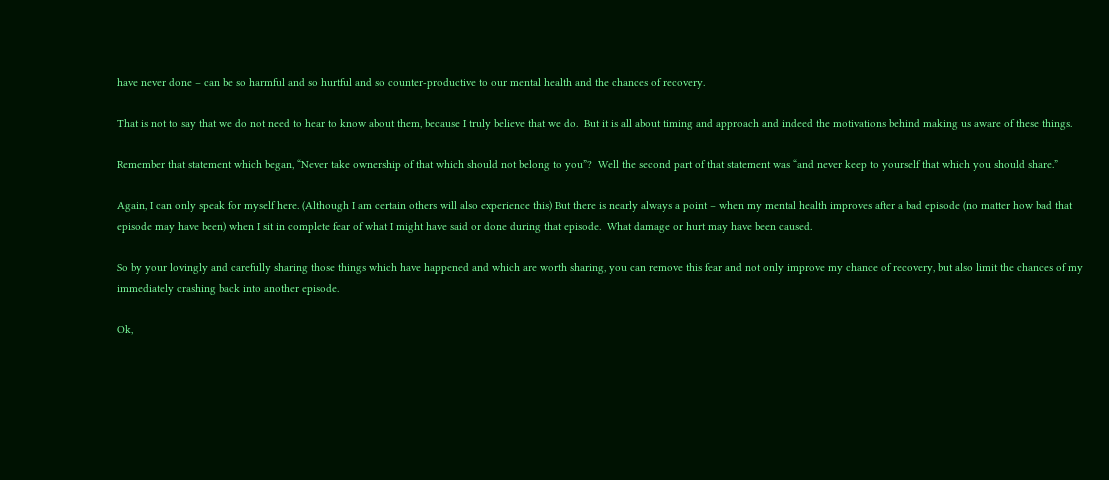have never done – can be so harmful and so hurtful and so counter-productive to our mental health and the chances of recovery.

That is not to say that we do not need to hear to know about them, because I truly believe that we do.  But it is all about timing and approach and indeed the motivations behind making us aware of these things.

Remember that statement which began, “Never take ownership of that which should not belong to you”?  Well the second part of that statement was “and never keep to yourself that which you should share.”

Again, I can only speak for myself here. (Although I am certain others will also experience this) But there is nearly always a point – when my mental health improves after a bad episode (no matter how bad that episode may have been) when I sit in complete fear of what I might have said or done during that episode.  What damage or hurt may have been caused.

So by your lovingly and carefully sharing those things which have happened and which are worth sharing, you can remove this fear and not only improve my chance of recovery, but also limit the chances of my immediately crashing back into another episode.

Ok,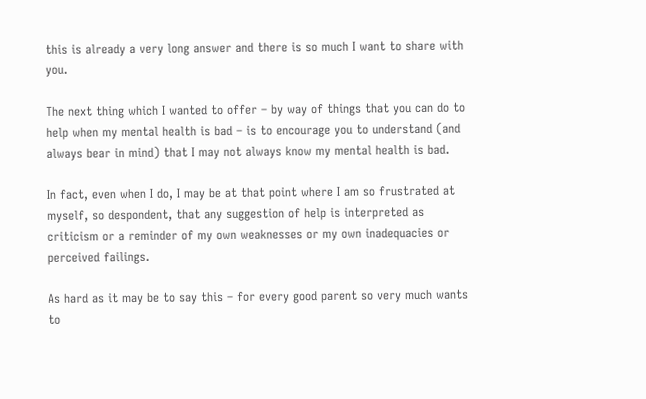this is already a very long answer and there is so much I want to share with you.

The next thing which I wanted to offer – by way of things that you can do to help when my mental health is bad – is to encourage you to understand (and always bear in mind) that I may not always know my mental health is bad.

In fact, even when I do, I may be at that point where I am so frustrated at myself, so despondent, that any suggestion of help is interpreted as criticism or a reminder of my own weaknesses or my own inadequacies or perceived failings.

As hard as it may be to say this – for every good parent so very much wants to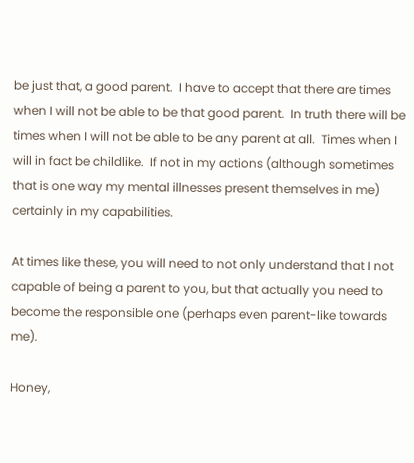be just that, a good parent.  I have to accept that there are times when I will not be able to be that good parent.  In truth there will be times when I will not be able to be any parent at all.  Times when I will in fact be childlike.  If not in my actions (although sometimes that is one way my mental illnesses present themselves in me) certainly in my capabilities.

At times like these, you will need to not only understand that I not capable of being a parent to you, but that actually you need to become the responsible one (perhaps even parent-like towards me).

Honey,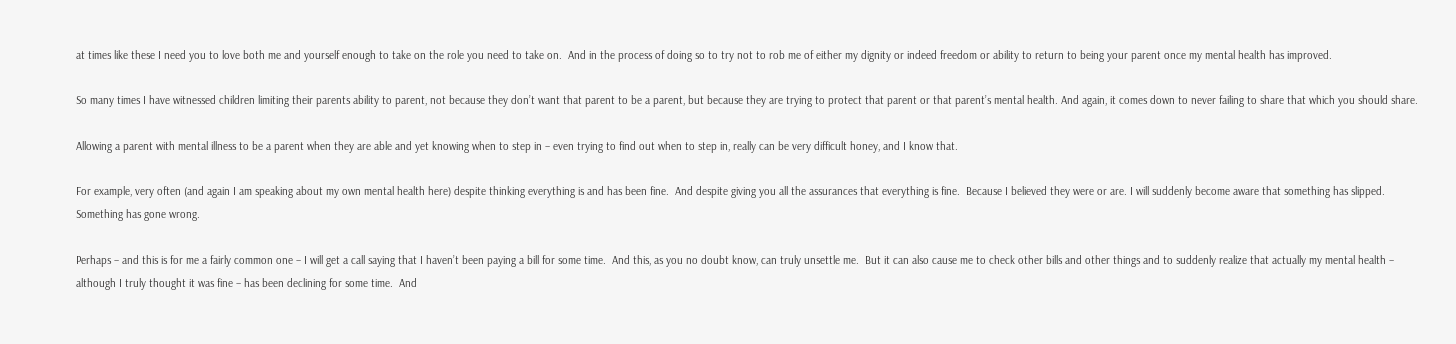at times like these I need you to love both me and yourself enough to take on the role you need to take on.  And in the process of doing so to try not to rob me of either my dignity or indeed freedom or ability to return to being your parent once my mental health has improved.

So many times I have witnessed children limiting their parents ability to parent, not because they don’t want that parent to be a parent, but because they are trying to protect that parent or that parent’s mental health. And again, it comes down to never failing to share that which you should share.

Allowing a parent with mental illness to be a parent when they are able and yet knowing when to step in – even trying to find out when to step in, really can be very difficult honey, and I know that.

For example, very often (and again I am speaking about my own mental health here) despite thinking everything is and has been fine.  And despite giving you all the assurances that everything is fine.  Because I believed they were or are. I will suddenly become aware that something has slipped.  Something has gone wrong.

Perhaps – and this is for me a fairly common one – I will get a call saying that I haven’t been paying a bill for some time.  And this, as you no doubt know, can truly unsettle me.  But it can also cause me to check other bills and other things and to suddenly realize that actually my mental health – although I truly thought it was fine – has been declining for some time.  And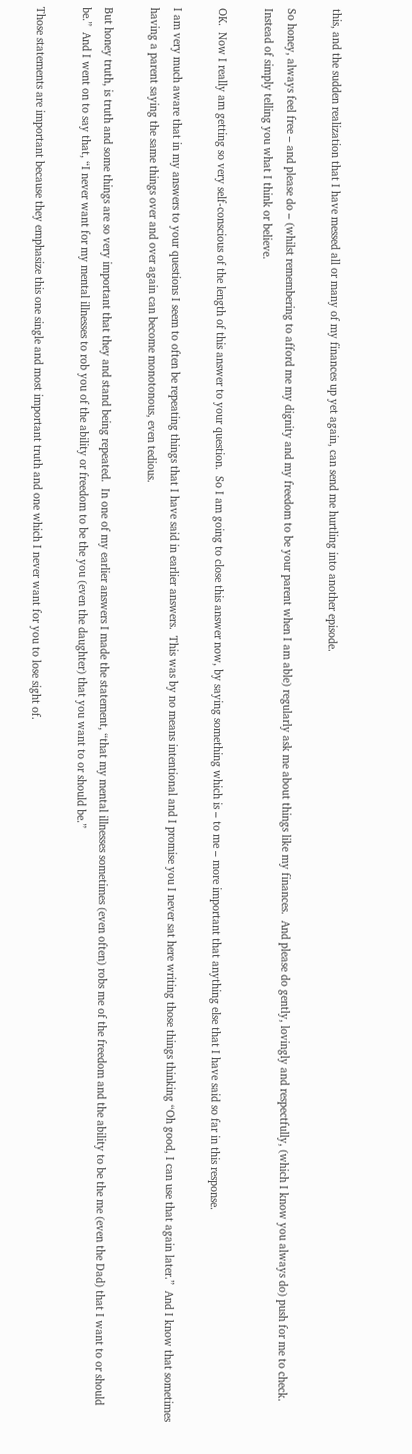this, and the sudden realization that I have messed all or many of my finances up yet again, can send me hurtling into another episode.

So honey, always feel free – and please do – (whilst remembering to afford me my dignity and my freedom to be your parent when I am able) regularly ask me about things like my finances.  And please do gently, lovingly and respectfully, (which I know you always do) push for me to check.  Instead of simply telling you what I think or believe.

OK.  Now I really am getting so very self-conscious of the length of this answer to your question.  So I am going to close this answer now, by saying something which is – to me – more important that anything else that I have said so far in this response.

I am very much aware that in my answers to your questions I seem to often be repeating things that I have said in earlier answers.  This was by no means intentional and I promise you I never sat here writing those things thinking “Oh good, I can use that again later.”  And I know that sometimes having a parent saying the same things over and over again can become monotonous, even tedious.

But honey truth, is truth and some things are so very important that they and stand being repeated.  In one of my earlier answers I made the statement, “that my mental illnesses sometimes (even often) robs me of the freedom and the ability to be the me (even the Dad) that I want to or should be.”  And I went on to say that, “I never want for my mental illnesses to rob you of the ability or freedom to be the you (even the daughter) that you want to or should be.”

Those statements are important because they emphasize this one single and most important truth and one which I never want for you to lose sight of.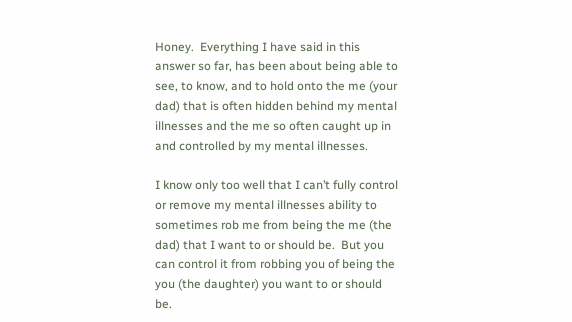Honey.  Everything I have said in this answer so far, has been about being able to see, to know, and to hold onto the me (your dad) that is often hidden behind my mental illnesses and the me so often caught up in and controlled by my mental illnesses.

I know only too well that I can’t fully control or remove my mental illnesses ability to sometimes rob me from being the me (the dad) that I want to or should be.  But you can control it from robbing you of being the you (the daughter) you want to or should be.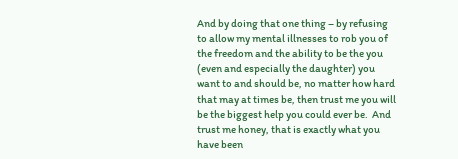And by doing that one thing – by refusing to allow my mental illnesses to rob you of the freedom and the ability to be the you (even and especially the daughter) you want to and should be, no matter how hard that may at times be, then trust me you will be the biggest help you could ever be.  And trust me honey, that is exactly what you have been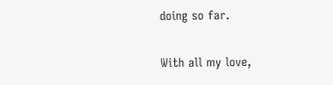doing so far.

With all my love,